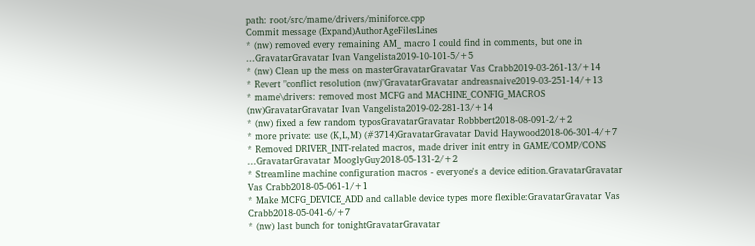path: root/src/mame/drivers/miniforce.cpp
Commit message (Expand)AuthorAgeFilesLines
* (nw) removed every remaining AM_ macro I could find in comments, but one in ...GravatarGravatar Ivan Vangelista2019-10-101-5/+5
* (nw) Clean up the mess on masterGravatarGravatar Vas Crabb2019-03-261-13/+14
* Revert "conflict resolution (nw)"GravatarGravatar andreasnaive2019-03-251-14/+13
* mame\drivers: removed most MCFG and MACHINE_CONFIG_MACROS (nw)GravatarGravatar Ivan Vangelista2019-02-281-13/+14
* (nw) fixed a few random typosGravatarGravatar Robbbert2018-08-091-2/+2
* more private: use (K,L,M) (#3714)GravatarGravatar David Haywood2018-06-301-4/+7
* Removed DRIVER_INIT-related macros, made driver init entry in GAME/COMP/CONS ...GravatarGravatar MooglyGuy2018-05-131-2/+2
* Streamline machine configuration macros - everyone's a device edition.GravatarGravatar Vas Crabb2018-05-061-1/+1
* Make MCFG_DEVICE_ADD and callable device types more flexible:GravatarGravatar Vas Crabb2018-05-041-6/+7
* (nw) last bunch for tonightGravatarGravatar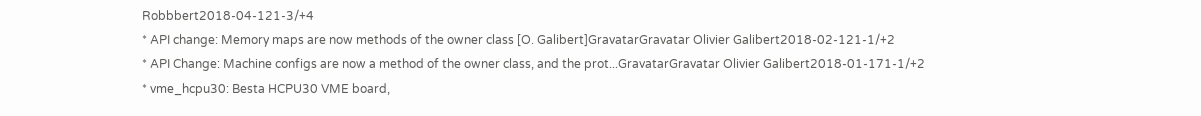Robbbert2018-04-121-3/+4
* API change: Memory maps are now methods of the owner class [O. Galibert]GravatarGravatar Olivier Galibert2018-02-121-1/+2
* API Change: Machine configs are now a method of the owner class, and the prot...GravatarGravatar Olivier Galibert2018-01-171-1/+2
* vme_hcpu30: Besta HCPU30 VME board,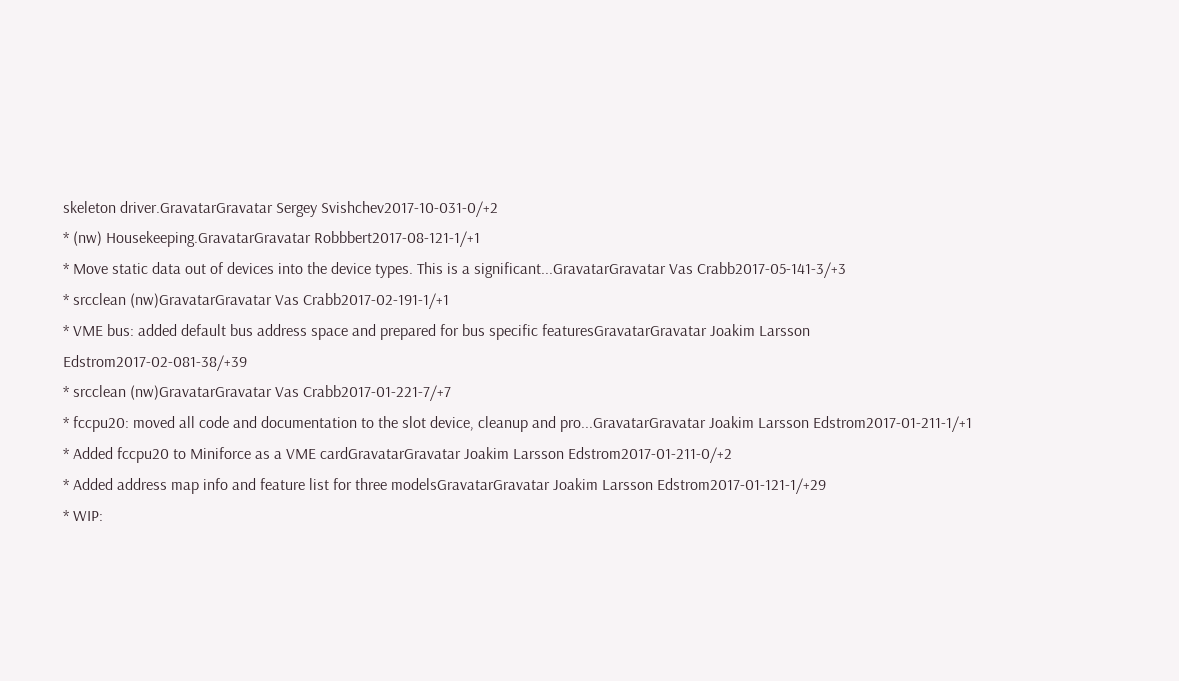skeleton driver.GravatarGravatar Sergey Svishchev2017-10-031-0/+2
* (nw) Housekeeping.GravatarGravatar Robbbert2017-08-121-1/+1
* Move static data out of devices into the device types. This is a significant...GravatarGravatar Vas Crabb2017-05-141-3/+3
* srcclean (nw)GravatarGravatar Vas Crabb2017-02-191-1/+1
* VME bus: added default bus address space and prepared for bus specific featuresGravatarGravatar Joakim Larsson Edstrom2017-02-081-38/+39
* srcclean (nw)GravatarGravatar Vas Crabb2017-01-221-7/+7
* fccpu20: moved all code and documentation to the slot device, cleanup and pro...GravatarGravatar Joakim Larsson Edstrom2017-01-211-1/+1
* Added fccpu20 to Miniforce as a VME cardGravatarGravatar Joakim Larsson Edstrom2017-01-211-0/+2
* Added address map info and feature list for three modelsGravatarGravatar Joakim Larsson Edstrom2017-01-121-1/+29
* WIP: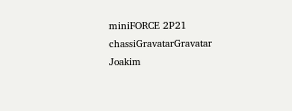miniFORCE 2P21 chassiGravatarGravatar Joakim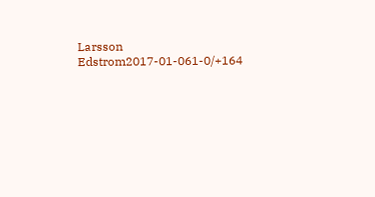Larsson Edstrom2017-01-061-0/+164